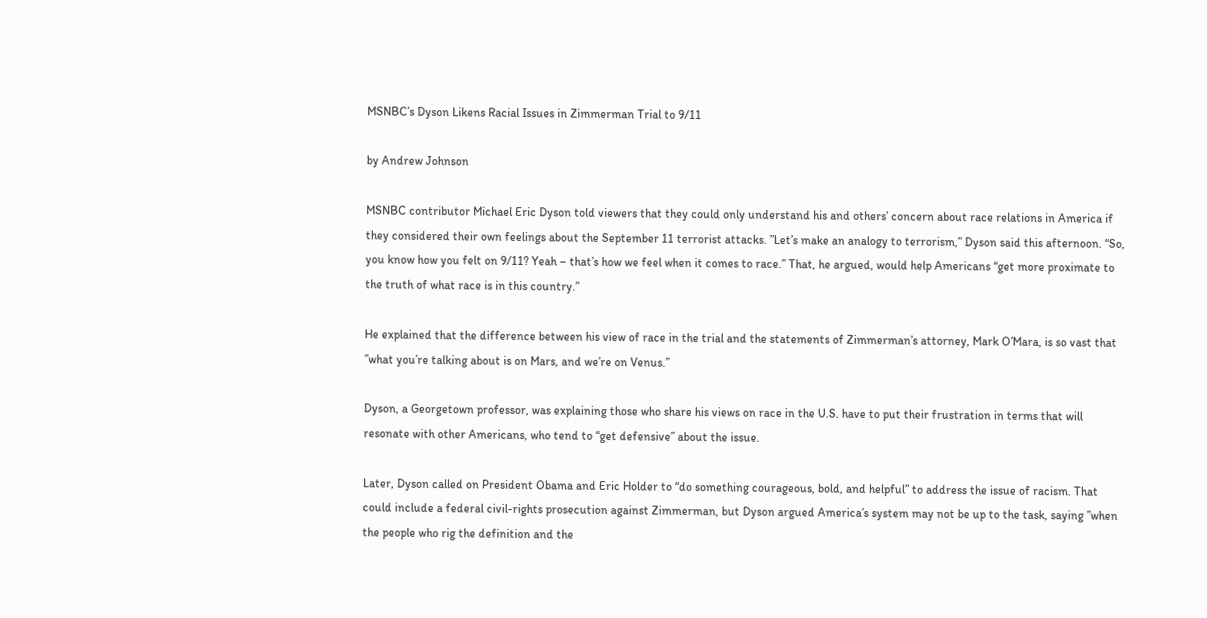MSNBC’s Dyson Likens Racial Issues in Zimmerman Trial to 9/11

by Andrew Johnson

MSNBC contributor Michael Eric Dyson told viewers that they could only understand his and others’ concern about race relations in America if they considered their own feelings about the September 11 terrorist attacks. ”Let’s make an analogy to terrorism,” Dyson said this afternoon. “So, you know how you felt on 9/11? Yeah – that’s how we feel when it comes to race.” That, he argued, would help Americans “get more proximate to the truth of what race is in this country.”

He explained that the difference between his view of race in the trial and the statements of Zimmerman’s attorney, Mark O’Mara, is so vast that ”what you’re talking about is on Mars, and we’re on Venus.”

Dyson, a Georgetown professor, was explaining those who share his views on race in the U.S. have to put their frustration in terms that will resonate with other Americans, who tend to “get defensive” about the issue.

Later, Dyson called on President Obama and Eric Holder to “do something courageous, bold, and helpful” to address the issue of racism. That could include a federal civil-rights prosecution against Zimmerman, but Dyson argued America’s system may not be up to the task, saying ”when the people who rig the definition and the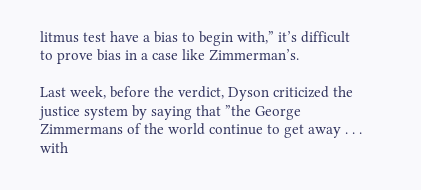litmus test have a bias to begin with,” it’s difficult to prove bias in a case like Zimmerman’s.

Last week, before the verdict, Dyson criticized the justice system by saying that ”the George Zimmermans of the world continue to get away . . . with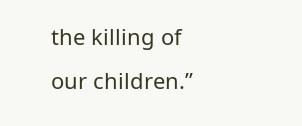the killing of our children.”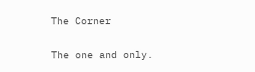The Corner

The one and only.